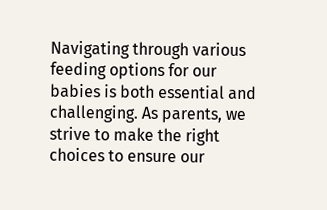Navigating through various feeding options for our babies is both essential and challenging. As parents, we strive to make the right choices to ensure our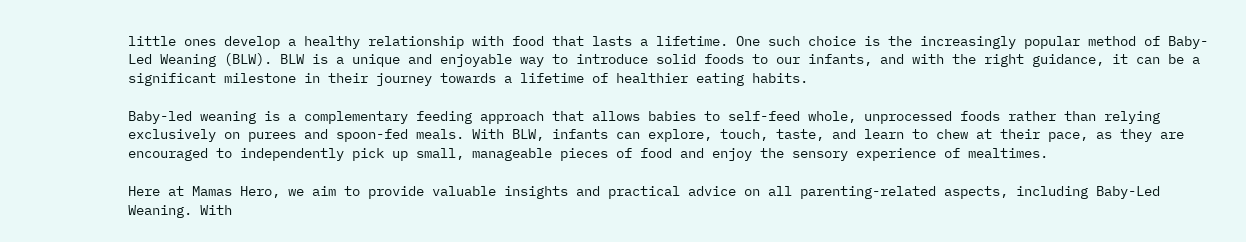little ones develop a healthy relationship with food that lasts a lifetime. One such choice is the increasingly popular method of Baby-Led Weaning (BLW). BLW is a unique and enjoyable way to introduce solid foods to our infants, and with the right guidance, it can be a significant milestone in their journey towards a lifetime of healthier eating habits.

Baby-led weaning is a complementary feeding approach that allows babies to self-feed whole, unprocessed foods rather than relying exclusively on purees and spoon-fed meals. With BLW, infants can explore, touch, taste, and learn to chew at their pace, as they are encouraged to independently pick up small, manageable pieces of food and enjoy the sensory experience of mealtimes.

Here at Mamas Hero, we aim to provide valuable insights and practical advice on all parenting-related aspects, including Baby-Led Weaning. With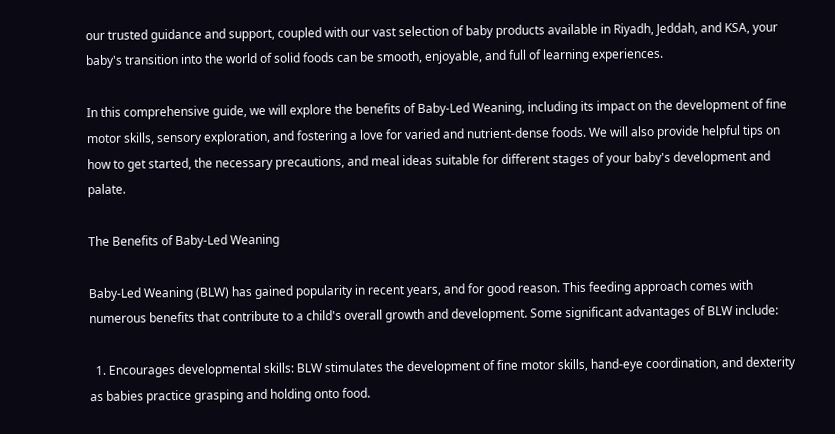our trusted guidance and support, coupled with our vast selection of baby products available in Riyadh, Jeddah, and KSA, your baby's transition into the world of solid foods can be smooth, enjoyable, and full of learning experiences.

In this comprehensive guide, we will explore the benefits of Baby-Led Weaning, including its impact on the development of fine motor skills, sensory exploration, and fostering a love for varied and nutrient-dense foods. We will also provide helpful tips on how to get started, the necessary precautions, and meal ideas suitable for different stages of your baby's development and palate.

The Benefits of Baby-Led Weaning

Baby-Led Weaning (BLW) has gained popularity in recent years, and for good reason. This feeding approach comes with numerous benefits that contribute to a child's overall growth and development. Some significant advantages of BLW include:

  1. Encourages developmental skills: BLW stimulates the development of fine motor skills, hand-eye coordination, and dexterity as babies practice grasping and holding onto food.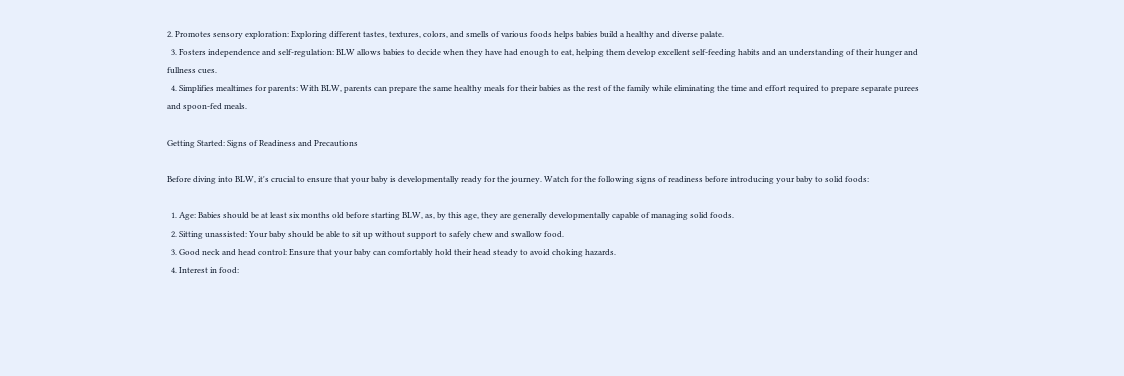2. Promotes sensory exploration: Exploring different tastes, textures, colors, and smells of various foods helps babies build a healthy and diverse palate.
  3. Fosters independence and self-regulation: BLW allows babies to decide when they have had enough to eat, helping them develop excellent self-feeding habits and an understanding of their hunger and fullness cues.
  4. Simplifies mealtimes for parents: With BLW, parents can prepare the same healthy meals for their babies as the rest of the family while eliminating the time and effort required to prepare separate purees and spoon-fed meals.

Getting Started: Signs of Readiness and Precautions

Before diving into BLW, it's crucial to ensure that your baby is developmentally ready for the journey. Watch for the following signs of readiness before introducing your baby to solid foods:

  1. Age: Babies should be at least six months old before starting BLW, as, by this age, they are generally developmentally capable of managing solid foods.
  2. Sitting unassisted: Your baby should be able to sit up without support to safely chew and swallow food.
  3. Good neck and head control: Ensure that your baby can comfortably hold their head steady to avoid choking hazards.
  4. Interest in food: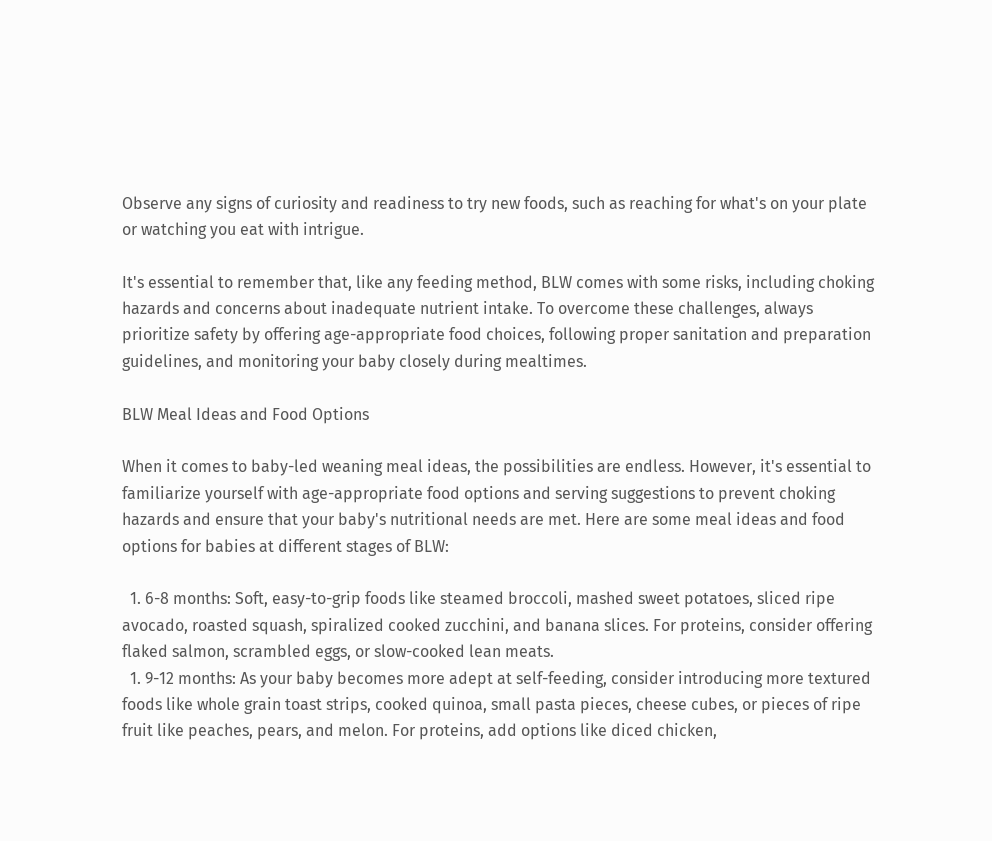Observe any signs of curiosity and readiness to try new foods, such as reaching for what's on your plate or watching you eat with intrigue.

It's essential to remember that, like any feeding method, BLW comes with some risks, including choking hazards and concerns about inadequate nutrient intake. To overcome these challenges, always prioritize safety by offering age-appropriate food choices, following proper sanitation and preparation guidelines, and monitoring your baby closely during mealtimes.

BLW Meal Ideas and Food Options

When it comes to baby-led weaning meal ideas, the possibilities are endless. However, it's essential to familiarize yourself with age-appropriate food options and serving suggestions to prevent choking hazards and ensure that your baby's nutritional needs are met. Here are some meal ideas and food options for babies at different stages of BLW:

  1. 6-8 months: Soft, easy-to-grip foods like steamed broccoli, mashed sweet potatoes, sliced ripe avocado, roasted squash, spiralized cooked zucchini, and banana slices. For proteins, consider offering flaked salmon, scrambled eggs, or slow-cooked lean meats.
  1. 9-12 months: As your baby becomes more adept at self-feeding, consider introducing more textured foods like whole grain toast strips, cooked quinoa, small pasta pieces, cheese cubes, or pieces of ripe fruit like peaches, pears, and melon. For proteins, add options like diced chicken,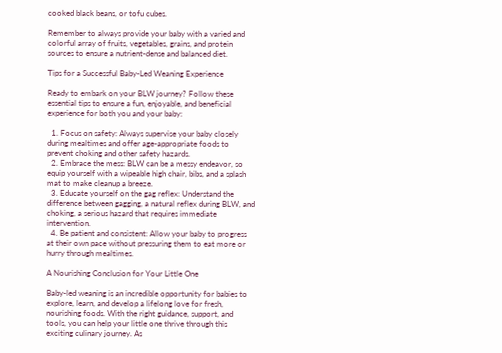cooked black beans, or tofu cubes.

Remember to always provide your baby with a varied and colorful array of fruits, vegetables, grains, and protein sources to ensure a nutrient-dense and balanced diet.

Tips for a Successful Baby-Led Weaning Experience

Ready to embark on your BLW journey? Follow these essential tips to ensure a fun, enjoyable, and beneficial experience for both you and your baby:

  1. Focus on safety: Always supervise your baby closely during mealtimes and offer age-appropriate foods to prevent choking and other safety hazards.
  2. Embrace the mess: BLW can be a messy endeavor, so equip yourself with a wipeable high chair, bibs, and a splash mat to make cleanup a breeze.
  3. Educate yourself on the gag reflex: Understand the difference between gagging, a natural reflex during BLW, and choking, a serious hazard that requires immediate intervention.
  4. Be patient and consistent: Allow your baby to progress at their own pace without pressuring them to eat more or hurry through mealtimes.

A Nourishing Conclusion for Your Little One

Baby-led weaning is an incredible opportunity for babies to explore, learn, and develop a lifelong love for fresh, nourishing foods. With the right guidance, support, and tools, you can help your little one thrive through this exciting culinary journey. As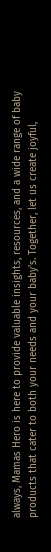always, Mamas Hero is here to provide valuable insights, resources, and a wide range of baby products that cater to both your needs and your baby's. Together, let us create joyful,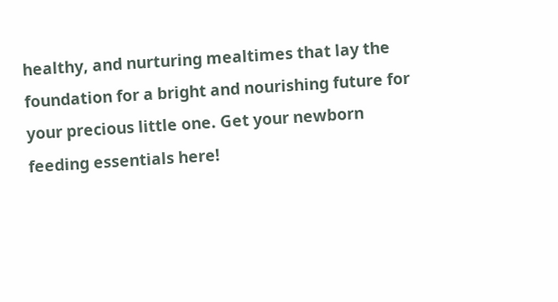healthy, and nurturing mealtimes that lay the foundation for a bright and nourishing future for your precious little one. Get your newborn feeding essentials here!